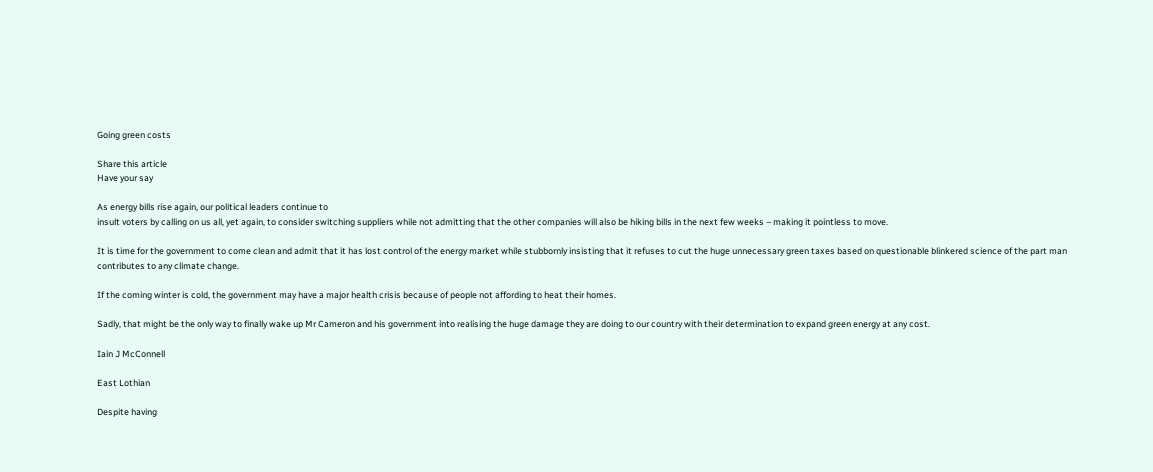Going green costs

Share this article
Have your say

As energy bills rise again, our political leaders continue to
insult voters by calling on us all, yet again, to consider switching suppliers while not admitting that the other companies will also be hiking bills in the next few weeks – making it pointless to move.

It is time for the government to come clean and admit that it has lost control of the energy market while stubbornly insisting that it refuses to cut the huge unnecessary green taxes based on questionable blinkered science of the part man contributes to any climate change.

If the coming winter is cold, the government may have a major health crisis because of people not affording to heat their homes.

Sadly, that might be the only way to finally wake up Mr Cameron and his government into realising the huge damage they are doing to our country with their determination to expand green energy at any cost.

Iain J McConnell

East Lothian

Despite having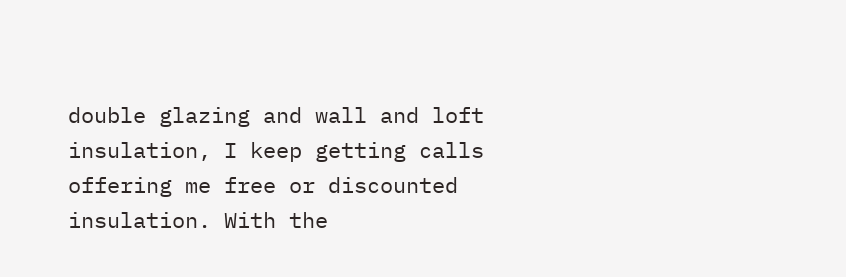double glazing and wall and loft insulation, I keep getting calls offering me free or discounted insulation. With the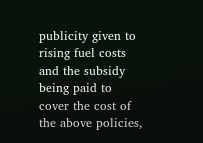publicity given to rising fuel costs and the subsidy being paid to cover the cost of the above policies,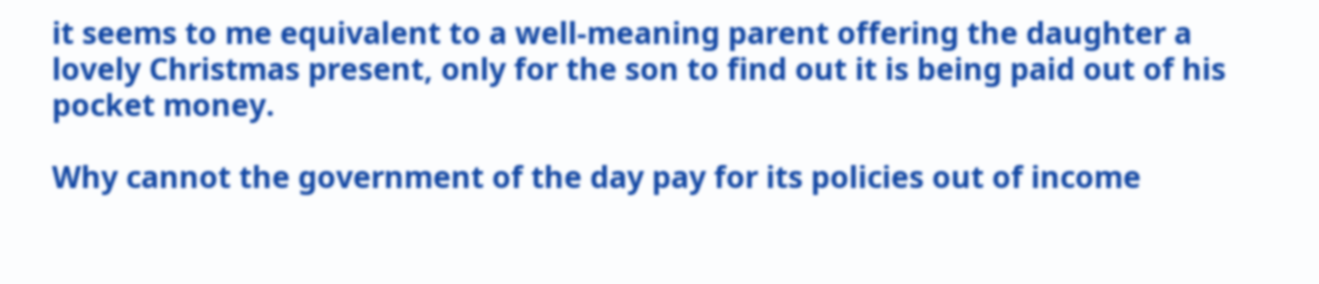it seems to me equivalent to a well-meaning parent offering the daughter a lovely Christmas present, only for the son to find out it is being paid out of his pocket money.

Why cannot the government of the day pay for its policies out of income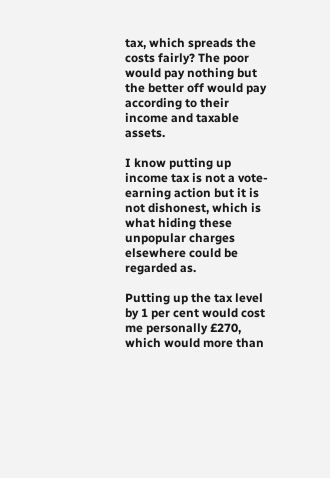tax, which spreads the costs fairly? The poor would pay nothing but the better off would pay according to their income and taxable assets.

I know putting up income tax is not a vote-earning action but it is not dishonest, which is what hiding these unpopular charges elsewhere could be regarded as.

Putting up the tax level by 1 per cent would cost me personally £270, which would more than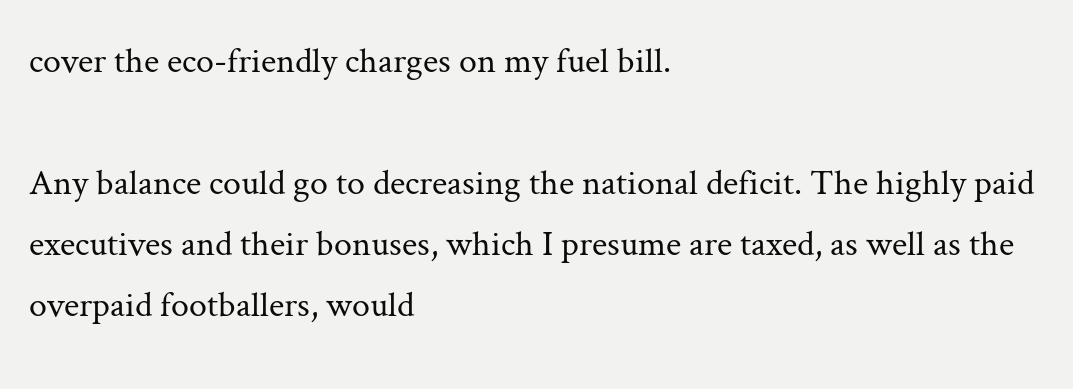cover the eco-friendly charges on my fuel bill.

Any balance could go to decreasing the national deficit. The highly paid executives and their bonuses, which I presume are taxed, as well as the overpaid footballers, would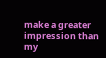make a greater impression than my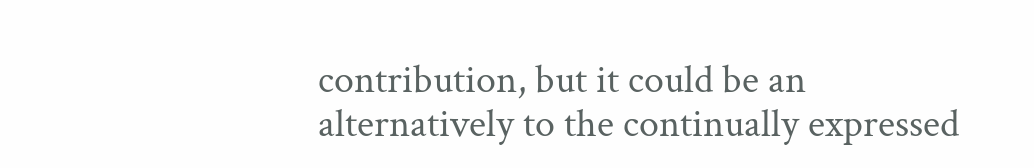contribution, but it could be an alternatively to the continually expressed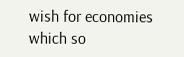wish for economies which so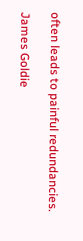often leads to painful redundancies.

James Goldie